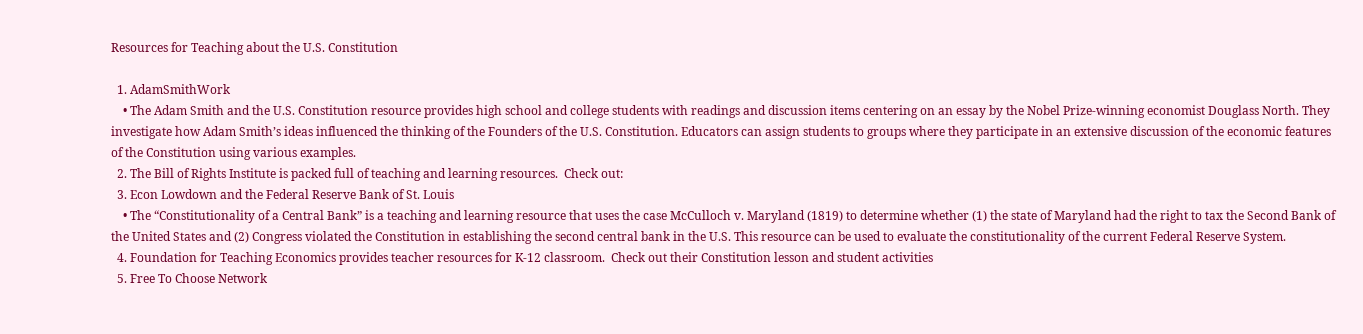Resources for Teaching about the U.S. Constitution

  1. AdamSmithWork
    • The Adam Smith and the U.S. Constitution resource provides high school and college students with readings and discussion items centering on an essay by the Nobel Prize-winning economist Douglass North. They investigate how Adam Smith’s ideas influenced the thinking of the Founders of the U.S. Constitution. Educators can assign students to groups where they participate in an extensive discussion of the economic features of the Constitution using various examples.
  2. The Bill of Rights Institute is packed full of teaching and learning resources.  Check out:
  3. Econ Lowdown and the Federal Reserve Bank of St. Louis
    • The “Constitutionality of a Central Bank” is a teaching and learning resource that uses the case McCulloch v. Maryland (1819) to determine whether (1) the state of Maryland had the right to tax the Second Bank of the United States and (2) Congress violated the Constitution in establishing the second central bank in the U.S. This resource can be used to evaluate the constitutionality of the current Federal Reserve System.
  4. Foundation for Teaching Economics provides teacher resources for K-12 classroom.  Check out their Constitution lesson and student activities
  5. Free To Choose Network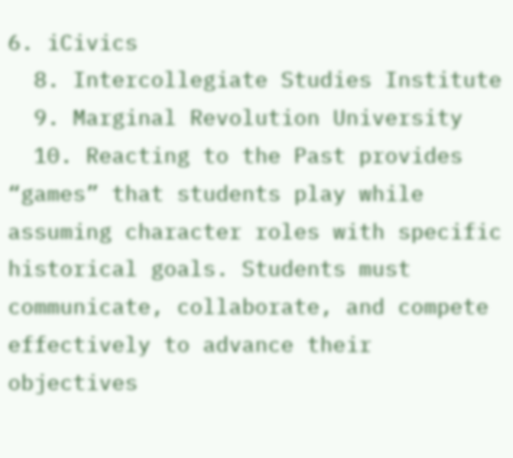6. iCivics
  8. Intercollegiate Studies Institute
  9. Marginal Revolution University
  10. Reacting to the Past provides “games” that students play while assuming character roles with specific historical goals. Students must communicate, collaborate, and compete effectively to advance their objectives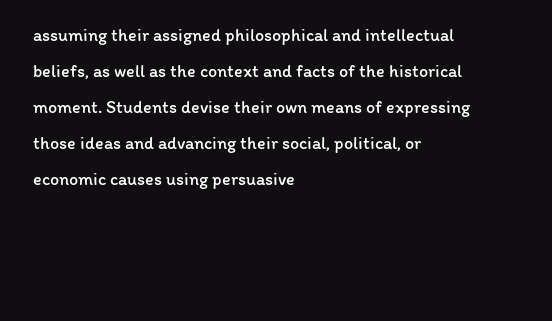assuming their assigned philosophical and intellectual beliefs, as well as the context and facts of the historical moment. Students devise their own means of expressing those ideas and advancing their social, political, or economic causes using persuasive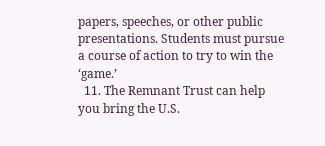papers, speeches, or other public presentations. Students must pursue a course of action to try to win the ‘game.’
  11. The Remnant Trust can help you bring the U.S.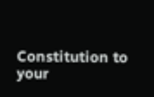Constitution to your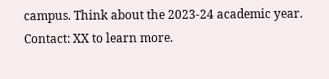campus. Think about the 2023-24 academic year. Contact: XX to learn more.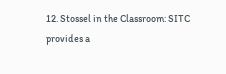12. Stossel in the Classroom: SITC provides a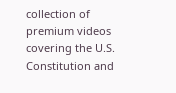collection of premium videos covering the U.S. Constitution and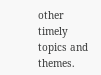other timely topics and themes.